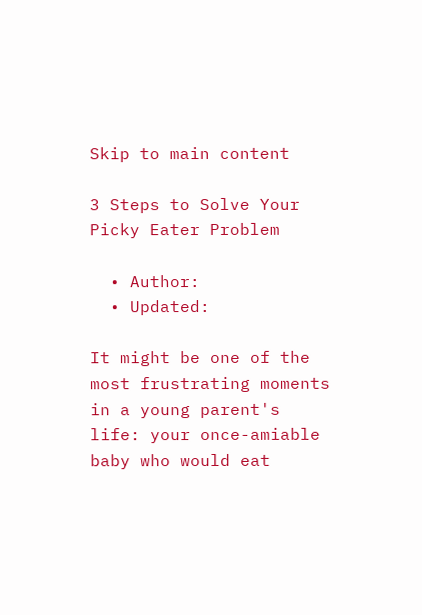Skip to main content

3 Steps to Solve Your Picky Eater Problem

  • Author:
  • Updated:

It might be one of the most frustrating moments in a young parent's life: your once-amiable baby who would eat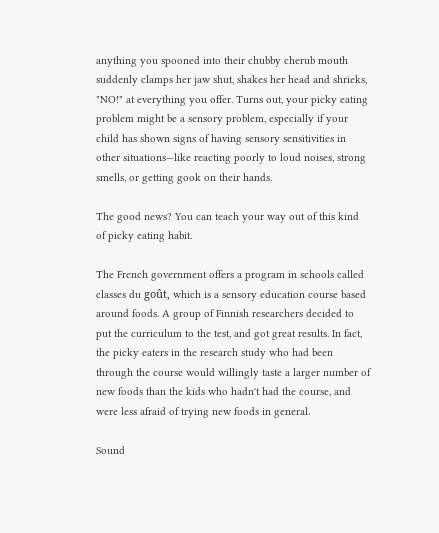anything you spooned into their chubby cherub mouth suddenly clamps her jaw shut, shakes her head and shrieks, "NO!" at everything you offer. Turns out, your picky eating problem might be a sensory problem, especially if your child has shown signs of having sensory sensitivities in other situations—like reacting poorly to loud noises, strong smells, or getting gook on their hands.

The good news? You can teach your way out of this kind of picky eating habit.

The French government offers a program in schools called classes du goût, which is a sensory education course based around foods. A group of Finnish researchers decided to put the curriculum to the test, and got great results. In fact, the picky eaters in the research study who had been through the course would willingly taste a larger number of new foods than the kids who hadn't had the course, and were less afraid of trying new foods in general.

Sound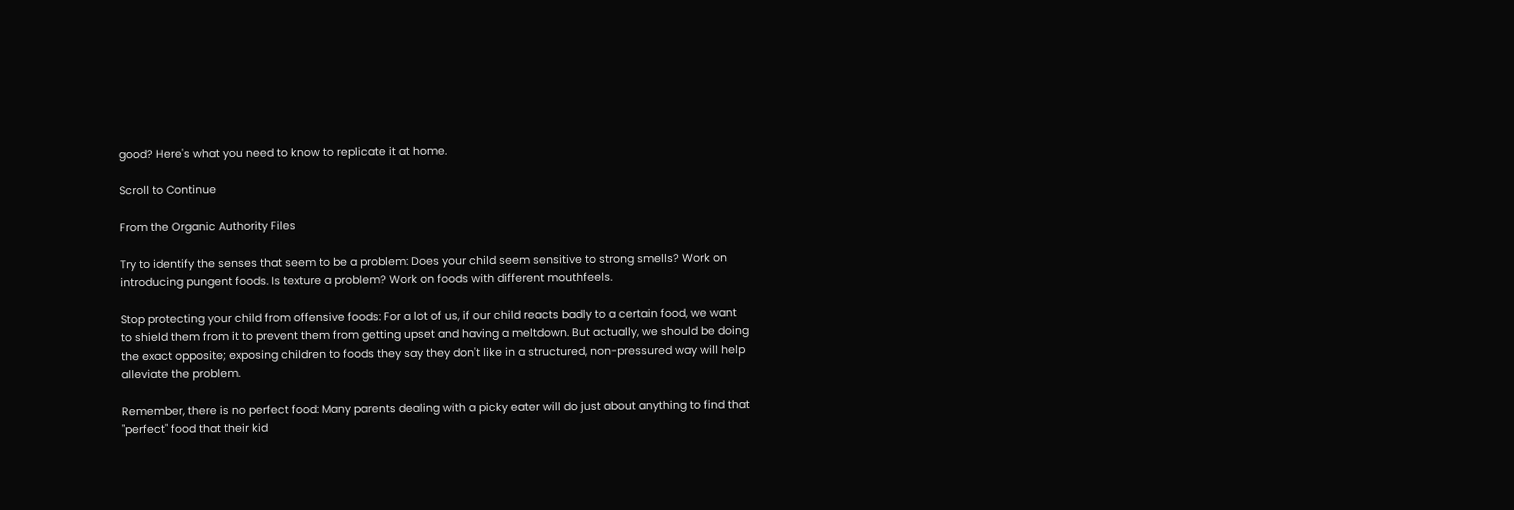good? Here's what you need to know to replicate it at home.

Scroll to Continue

From the Organic Authority Files

Try to identify the senses that seem to be a problem: Does your child seem sensitive to strong smells? Work on introducing pungent foods. Is texture a problem? Work on foods with different mouthfeels.

Stop protecting your child from offensive foods: For a lot of us, if our child reacts badly to a certain food, we want to shield them from it to prevent them from getting upset and having a meltdown. But actually, we should be doing the exact opposite; exposing children to foods they say they don't like in a structured, non-pressured way will help alleviate the problem.

Remember, there is no perfect food: Many parents dealing with a picky eater will do just about anything to find that "perfect" food that their kid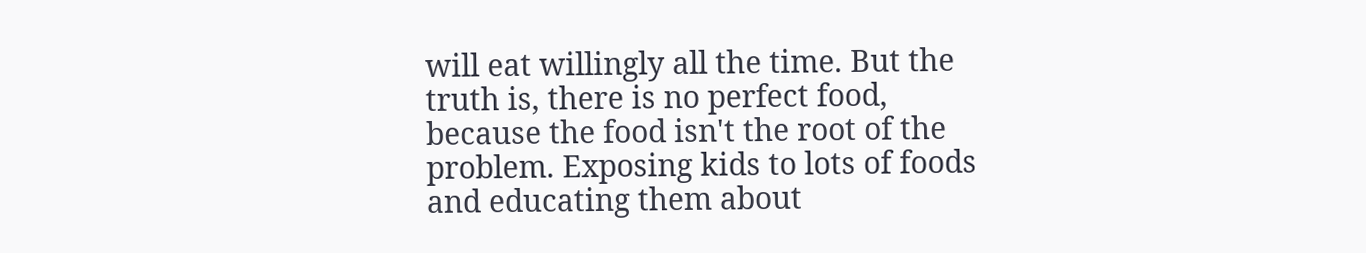will eat willingly all the time. But the truth is, there is no perfect food, because the food isn't the root of the problem. Exposing kids to lots of foods and educating them about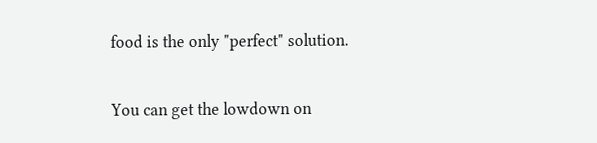food is the only "perfect" solution.

You can get the lowdown on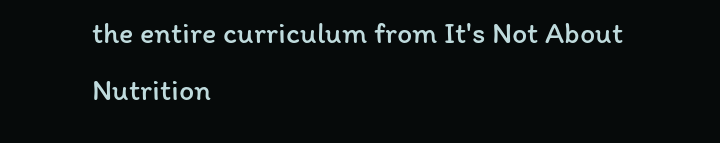the entire curriculum from It's Not About Nutrition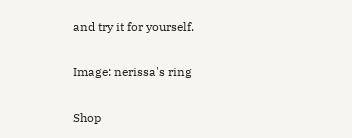and try it for yourself.

Image: nerissa's ring

Shop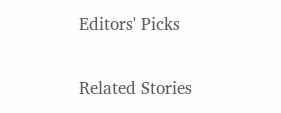Editors' Picks

Related Stories